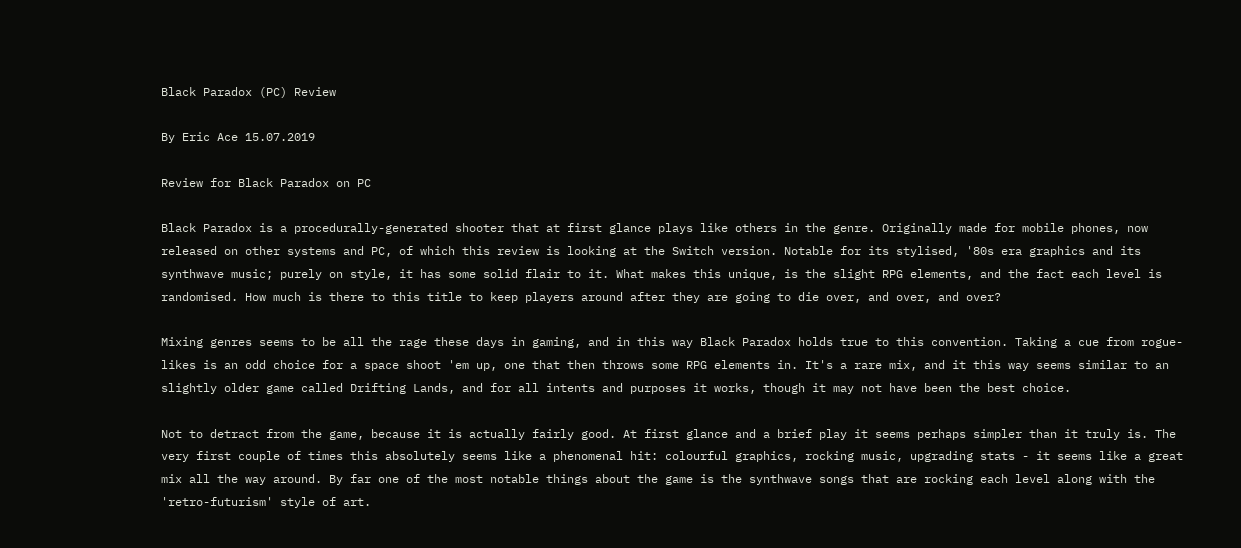Black Paradox (PC) Review

By Eric Ace 15.07.2019

Review for Black Paradox on PC

Black Paradox is a procedurally-generated shooter that at first glance plays like others in the genre. Originally made for mobile phones, now released on other systems and PC, of which this review is looking at the Switch version. Notable for its stylised, '80s era graphics and its synthwave music; purely on style, it has some solid flair to it. What makes this unique, is the slight RPG elements, and the fact each level is randomised. How much is there to this title to keep players around after they are going to die over, and over, and over?

Mixing genres seems to be all the rage these days in gaming, and in this way Black Paradox holds true to this convention. Taking a cue from rogue-likes is an odd choice for a space shoot 'em up, one that then throws some RPG elements in. It's a rare mix, and it this way seems similar to an slightly older game called Drifting Lands, and for all intents and purposes it works, though it may not have been the best choice.

Not to detract from the game, because it is actually fairly good. At first glance and a brief play it seems perhaps simpler than it truly is. The very first couple of times this absolutely seems like a phenomenal hit: colourful graphics, rocking music, upgrading stats - it seems like a great mix all the way around. By far one of the most notable things about the game is the synthwave songs that are rocking each level along with the 'retro-futurism' style of art.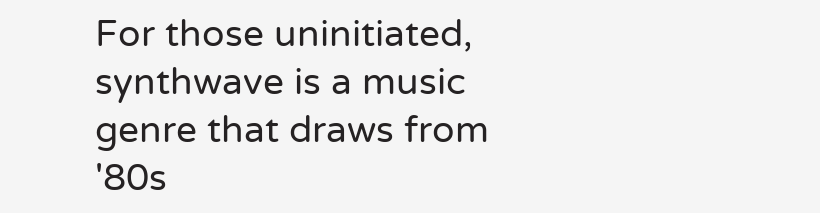For those uninitiated, synthwave is a music genre that draws from '80s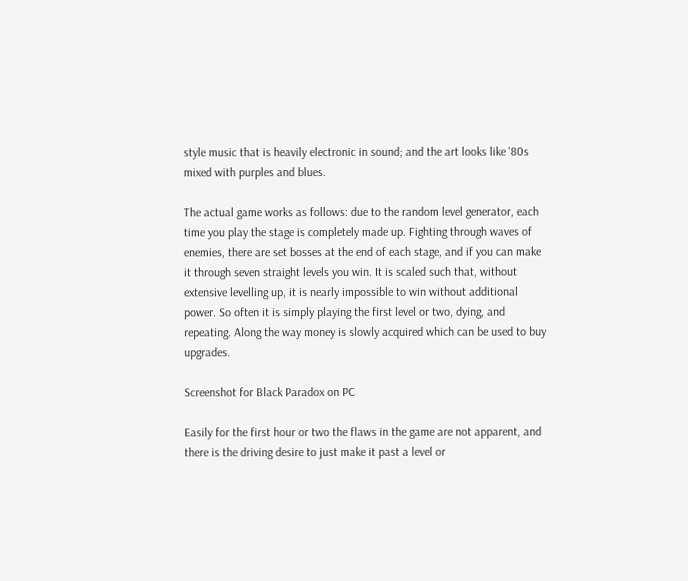style music that is heavily electronic in sound; and the art looks like '80s mixed with purples and blues.

The actual game works as follows: due to the random level generator, each time you play the stage is completely made up. Fighting through waves of enemies, there are set bosses at the end of each stage, and if you can make it through seven straight levels you win. It is scaled such that, without extensive levelling up, it is nearly impossible to win without additional power. So often it is simply playing the first level or two, dying, and repeating. Along the way money is slowly acquired which can be used to buy upgrades.

Screenshot for Black Paradox on PC

Easily for the first hour or two the flaws in the game are not apparent, and there is the driving desire to just make it past a level or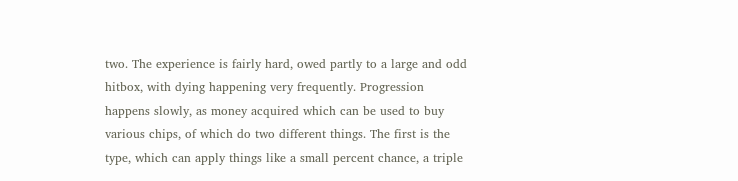two. The experience is fairly hard, owed partly to a large and odd hitbox, with dying happening very frequently. Progression happens slowly, as money acquired which can be used to buy various chips, of which do two different things. The first is the type, which can apply things like a small percent chance, a triple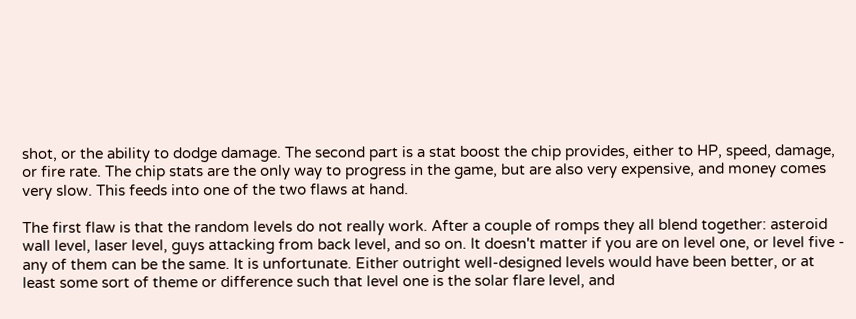shot, or the ability to dodge damage. The second part is a stat boost the chip provides, either to HP, speed, damage, or fire rate. The chip stats are the only way to progress in the game, but are also very expensive, and money comes very slow. This feeds into one of the two flaws at hand.

The first flaw is that the random levels do not really work. After a couple of romps they all blend together: asteroid wall level, laser level, guys attacking from back level, and so on. It doesn't matter if you are on level one, or level five - any of them can be the same. It is unfortunate. Either outright well-designed levels would have been better, or at least some sort of theme or difference such that level one is the solar flare level, and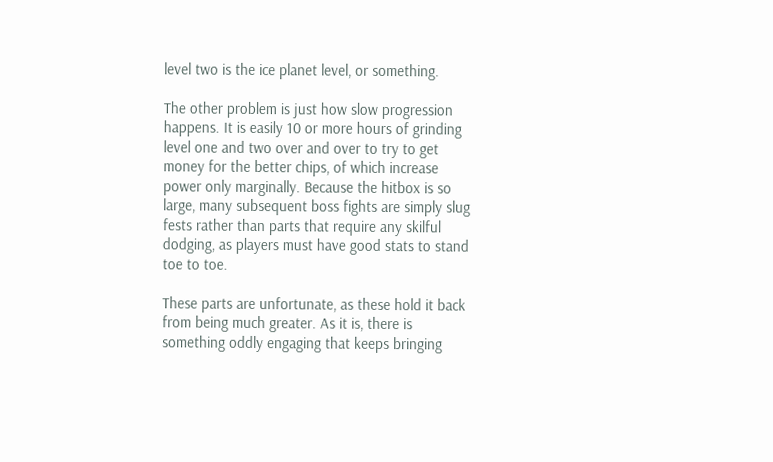level two is the ice planet level, or something.

The other problem is just how slow progression happens. It is easily 10 or more hours of grinding level one and two over and over to try to get money for the better chips, of which increase power only marginally. Because the hitbox is so large, many subsequent boss fights are simply slug fests rather than parts that require any skilful dodging, as players must have good stats to stand toe to toe.

These parts are unfortunate, as these hold it back from being much greater. As it is, there is something oddly engaging that keeps bringing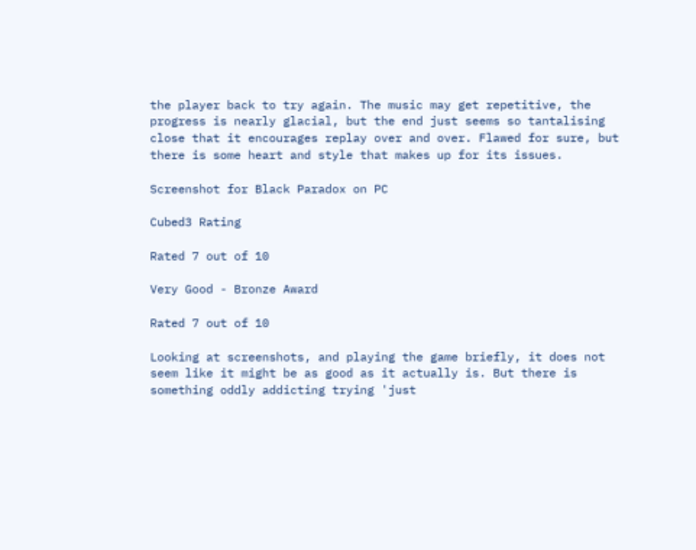the player back to try again. The music may get repetitive, the progress is nearly glacial, but the end just seems so tantalising close that it encourages replay over and over. Flawed for sure, but there is some heart and style that makes up for its issues.

Screenshot for Black Paradox on PC

Cubed3 Rating

Rated 7 out of 10

Very Good - Bronze Award

Rated 7 out of 10

Looking at screenshots, and playing the game briefly, it does not seem like it might be as good as it actually is. But there is something oddly addicting trying 'just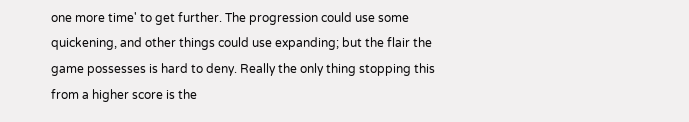one more time' to get further. The progression could use some quickening, and other things could use expanding; but the flair the game possesses is hard to deny. Really the only thing stopping this from a higher score is the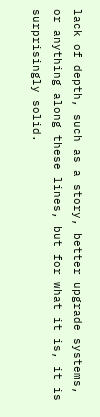lack of depth, such as a story, better upgrade systems, or anything along these lines, but for what it is, it is surprisingly solid.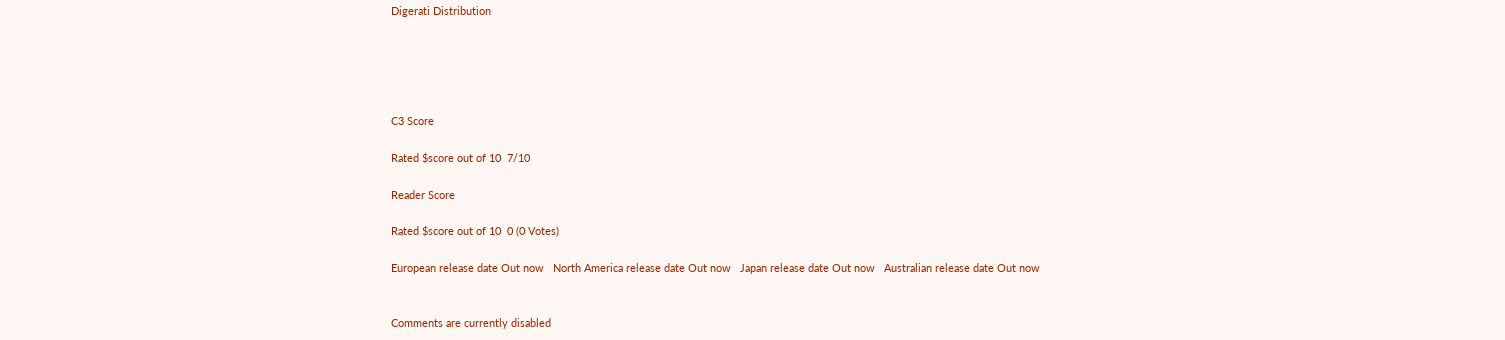Digerati Distribution





C3 Score

Rated $score out of 10  7/10

Reader Score

Rated $score out of 10  0 (0 Votes)

European release date Out now   North America release date Out now   Japan release date Out now   Australian release date Out now


Comments are currently disabled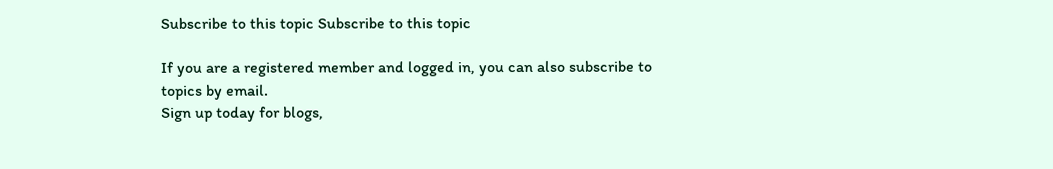Subscribe to this topic Subscribe to this topic

If you are a registered member and logged in, you can also subscribe to topics by email.
Sign up today for blogs,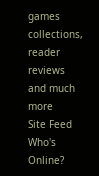games collections, reader reviews and much more
Site Feed
Who's Online?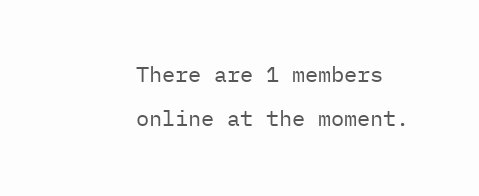There are 1 members online at the moment.